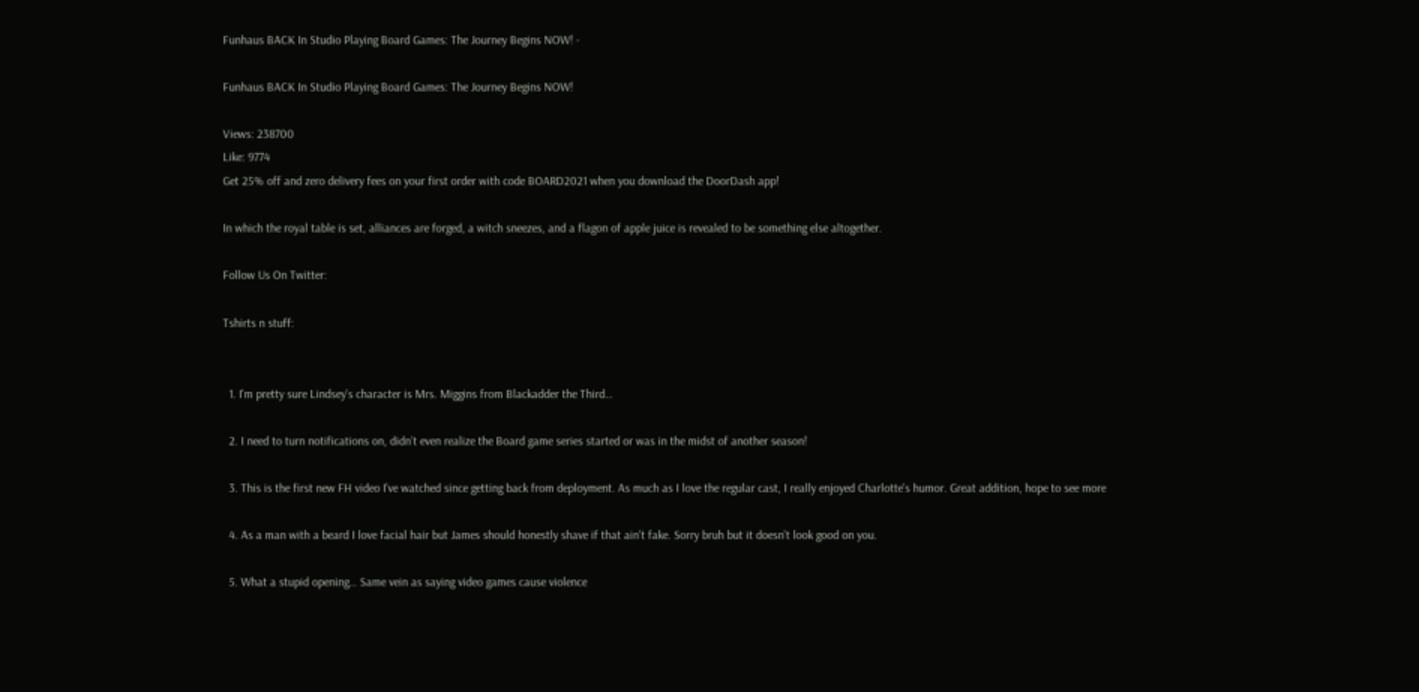Funhaus BACK In Studio Playing Board Games: The Journey Begins NOW! -

Funhaus BACK In Studio Playing Board Games: The Journey Begins NOW!

Views: 238700
Like: 9774
Get 25% off and zero delivery fees on your first order with code BOARD2021 when you download the DoorDash app!

In which the royal table is set, alliances are forged, a witch sneezes, and a flagon of apple juice is revealed to be something else altogether.

Follow Us On Twitter:

Tshirts n stuff:


  1. I'm pretty sure Lindsey's character is Mrs. Miggins from Blackadder the Third…

  2. I need to turn notifications on, didn’t even realize the Board game series started or was in the midst of another season!

  3. This is the first new FH video I've watched since getting back from deployment. As much as I love the regular cast, I really enjoyed Charlotte's humor. Great addition, hope to see more

  4. As a man with a beard I love facial hair but James should honestly shave if that ain't fake. Sorry bruh but it doesn't look good on you.

  5. What a stupid opening… Same vein as saying video games cause violence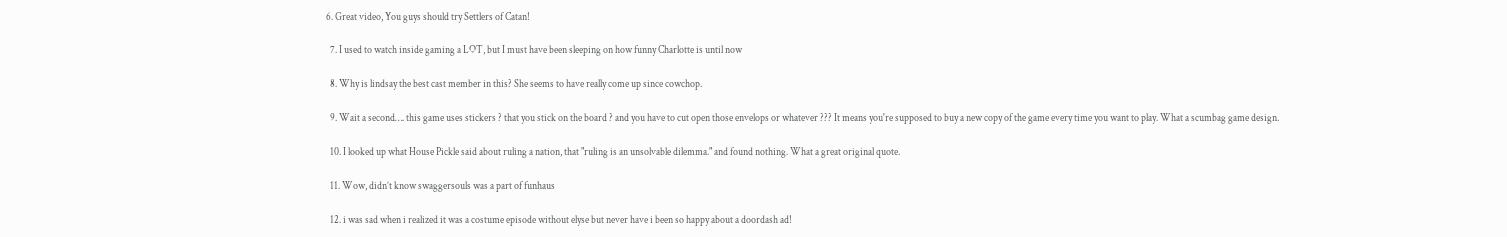6. Great video, You guys should try Settlers of Catan!

  7. I used to watch inside gaming a LOT, but I must have been sleeping on how funny Charlotte is until now

  8. Why is lindsay the best cast member in this? She seems to have really come up since cowchop.

  9. Wait a second…. this game uses stickers ? that you stick on the board ? and you have to cut open those envelops or whatever ??? It means you're supposed to buy a new copy of the game every time you want to play. What a scumbag game design.

  10. I looked up what House Pickle said about ruling a nation, that "ruling is an unsolvable dilemma." and found nothing. What a great original quote.

  11. Wow, didn’t know swaggersouls was a part of funhaus

  12. i was sad when i realized it was a costume episode without elyse but never have i been so happy about a doordash ad!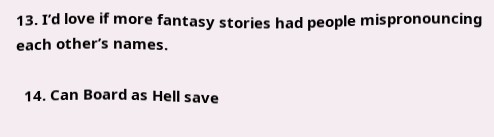13. I’d love if more fantasy stories had people mispronouncing each other’s names.

  14. Can Board as Hell save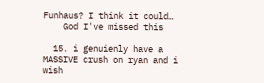Funhaus? I think it could…
    God I've missed this

  15. i genuienly have a MASSIVE crush on ryan and i wish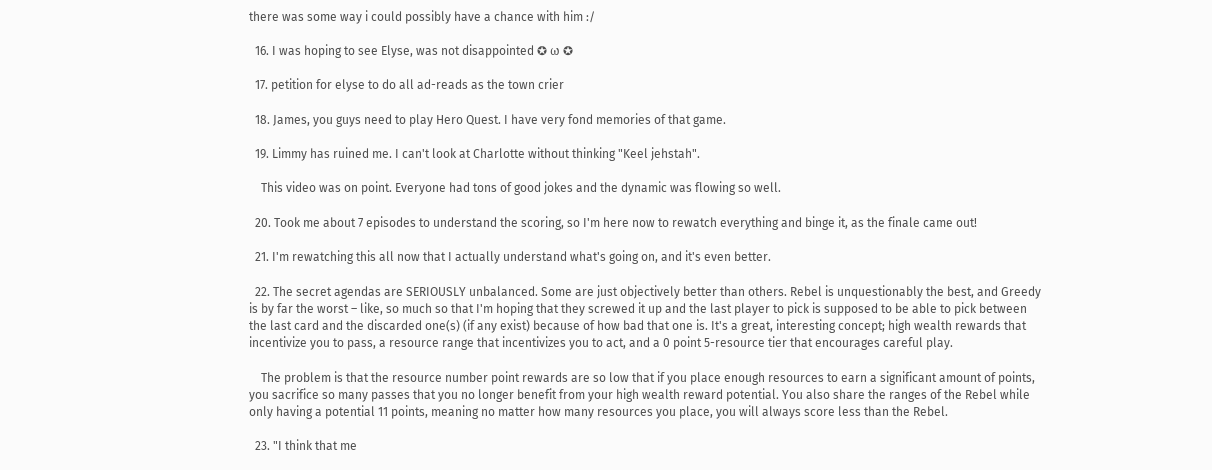there was some way i could possibly have a chance with him :/

  16. I was hoping to see Elyse, was not disappointed ✪ ω ✪

  17. petition for elyse to do all ad-reads as the town crier

  18. James, you guys need to play Hero Quest. I have very fond memories of that game.

  19. Limmy has ruined me. I can't look at Charlotte without thinking "Keel jehstah".

    This video was on point. Everyone had tons of good jokes and the dynamic was flowing so well.

  20. Took me about 7 episodes to understand the scoring, so I'm here now to rewatch everything and binge it, as the finale came out!

  21. I'm rewatching this all now that I actually understand what's going on, and it's even better.

  22. The secret agendas are SERIOUSLY unbalanced. Some are just objectively better than others. Rebel is unquestionably the best, and Greedy is by far the worst – like, so much so that I'm hoping that they screwed it up and the last player to pick is supposed to be able to pick between the last card and the discarded one(s) (if any exist) because of how bad that one is. It's a great, interesting concept; high wealth rewards that incentivize you to pass, a resource range that incentivizes you to act, and a 0 point 5-resource tier that encourages careful play.

    The problem is that the resource number point rewards are so low that if you place enough resources to earn a significant amount of points, you sacrifice so many passes that you no longer benefit from your high wealth reward potential. You also share the ranges of the Rebel while only having a potential 11 points, meaning no matter how many resources you place, you will always score less than the Rebel.

  23. "I think that me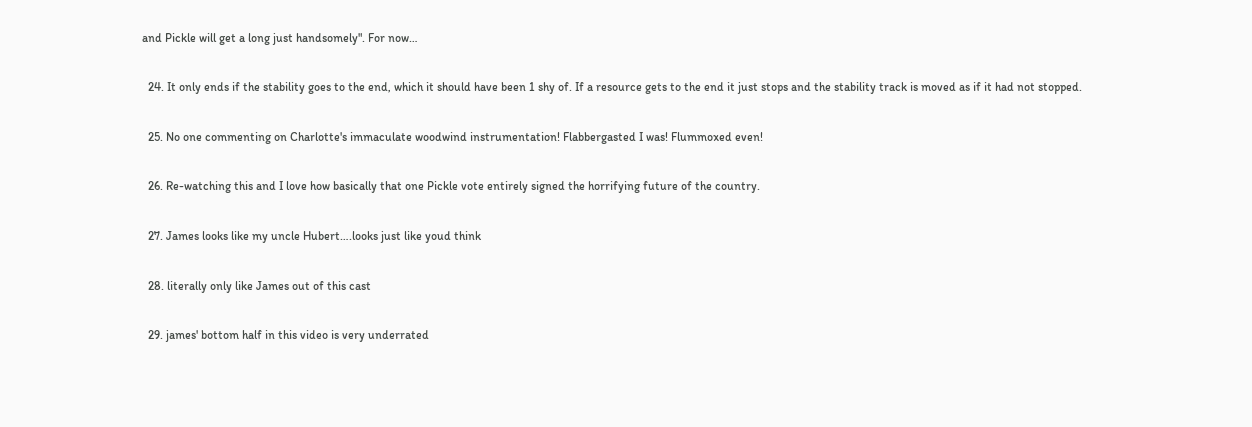and Pickle will get a long just handsomely". For now…

  24. It only ends if the stability goes to the end, which it should have been 1 shy of. If a resource gets to the end it just stops and the stability track is moved as if it had not stopped.

  25. No one commenting on Charlotte's immaculate woodwind instrumentation! Flabbergasted I was! Flummoxed even!

  26. Re-watching this and I love how basically that one Pickle vote entirely signed the horrifying future of the country.

  27. James looks like my uncle Hubert….looks just like youd think

  28. literally only like James out of this cast

  29. james' bottom half in this video is very underrated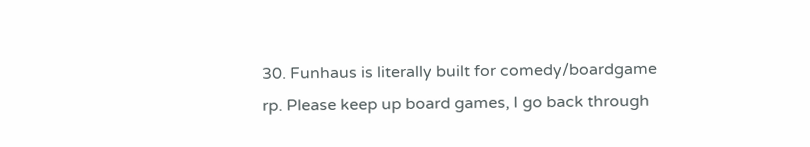30. Funhaus is literally built for comedy/boardgame rp. Please keep up board games, I go back through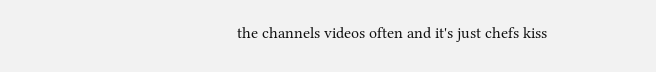the channels videos often and it's just chefs kiss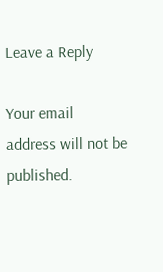Leave a Reply

Your email address will not be published.